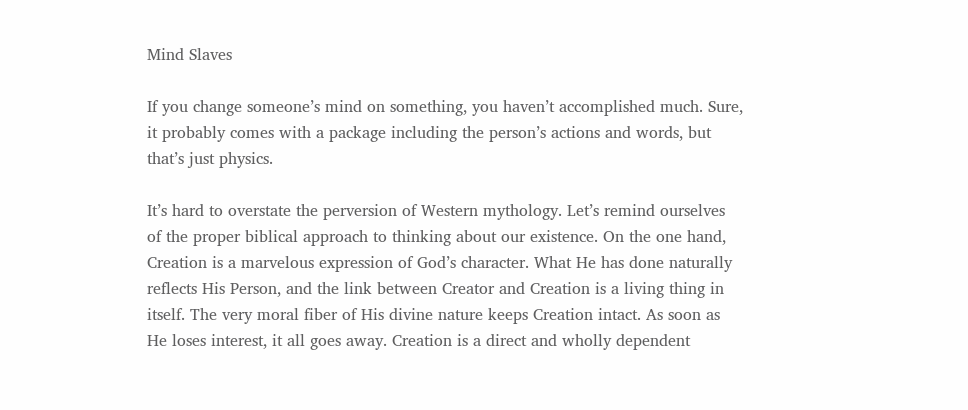Mind Slaves

If you change someone’s mind on something, you haven’t accomplished much. Sure, it probably comes with a package including the person’s actions and words, but that’s just physics.

It’s hard to overstate the perversion of Western mythology. Let’s remind ourselves of the proper biblical approach to thinking about our existence. On the one hand, Creation is a marvelous expression of God’s character. What He has done naturally reflects His Person, and the link between Creator and Creation is a living thing in itself. The very moral fiber of His divine nature keeps Creation intact. As soon as He loses interest, it all goes away. Creation is a direct and wholly dependent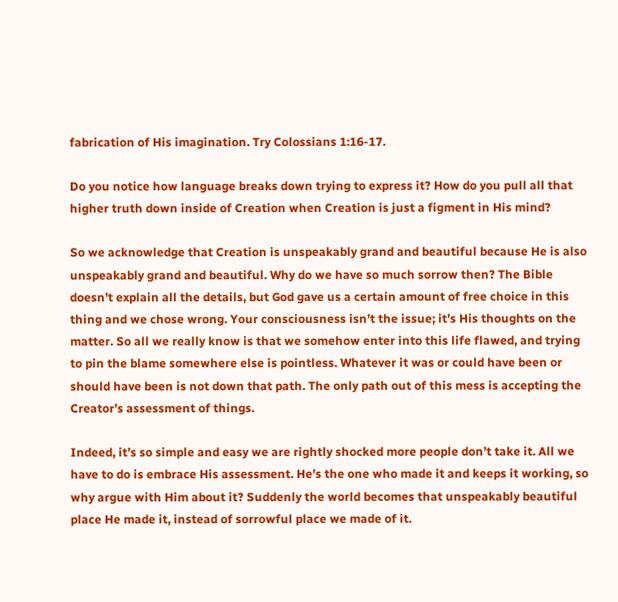fabrication of His imagination. Try Colossians 1:16-17.

Do you notice how language breaks down trying to express it? How do you pull all that higher truth down inside of Creation when Creation is just a figment in His mind?

So we acknowledge that Creation is unspeakably grand and beautiful because He is also unspeakably grand and beautiful. Why do we have so much sorrow then? The Bible doesn’t explain all the details, but God gave us a certain amount of free choice in this thing and we chose wrong. Your consciousness isn’t the issue; it’s His thoughts on the matter. So all we really know is that we somehow enter into this life flawed, and trying to pin the blame somewhere else is pointless. Whatever it was or could have been or should have been is not down that path. The only path out of this mess is accepting the Creator’s assessment of things.

Indeed, it’s so simple and easy we are rightly shocked more people don’t take it. All we have to do is embrace His assessment. He’s the one who made it and keeps it working, so why argue with Him about it? Suddenly the world becomes that unspeakably beautiful place He made it, instead of sorrowful place we made of it.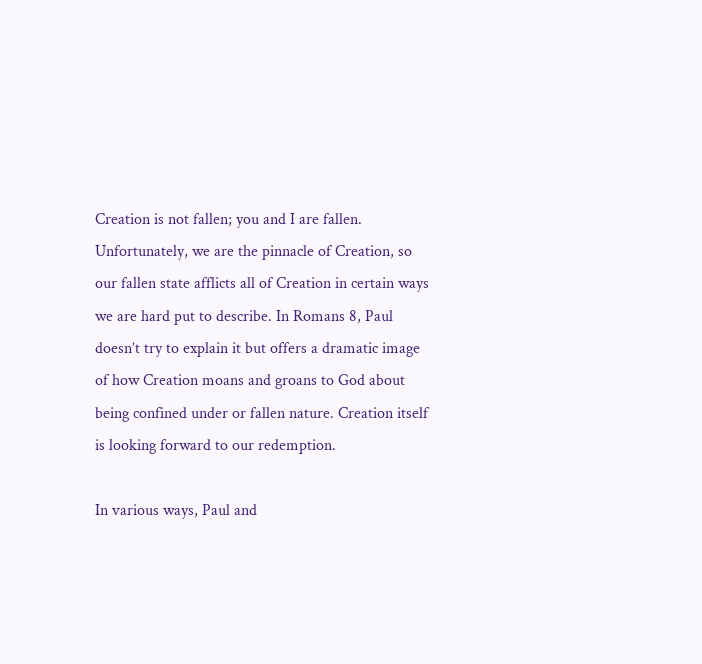Creation is not fallen; you and I are fallen. Unfortunately, we are the pinnacle of Creation, so our fallen state afflicts all of Creation in certain ways we are hard put to describe. In Romans 8, Paul doesn’t try to explain it but offers a dramatic image of how Creation moans and groans to God about being confined under or fallen nature. Creation itself is looking forward to our redemption.

In various ways, Paul and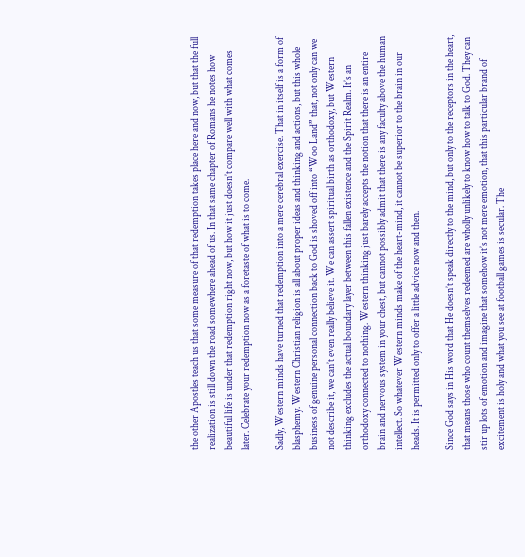the other Apostles teach us that some measure of that redemption takes place here and now, but that the full realization is still down the road somewhere ahead of us. In that same chapter of Romans he notes how beautiful life is under that redemption right now, but how it just doesn’t compare well with what comes later. Celebrate your redemption now as a foretaste of what is to come.

Sadly, Western minds have turned that redemption into a mere cerebral exercise. That in itself is a form of blasphemy. Western Christian religion is all about proper ideas and thinking and actions, but this whole business of genuine personal connection back to God is shoved off into “Woo Land” that, not only can we not describe it, we can’t even really believe it. We can assert spiritual birth as orthodoxy, but Western thinking excludes the actual boundary layer between this fallen existence and the Spirit Realm. It’s an orthodoxy connected to nothing. Western thinking just barely accepts the notion that there is an entire brain and nervous system in your chest, but cannot possibly admit that there is any faculty above the human intellect. So whatever Western minds make of the heart-mind, it cannot be superior to the brain in our heads. It is permitted only to offer a little advice now and then.

Since God says in His word that He doesn’t speak directly to the mind, but only to the receptors in the heart, that means those who count themselves redeemed are wholly unlikely to know how to talk to God. They can stir up lots of emotion and imagine that somehow it’s not mere emotion, that this particular brand of excitement is holy and what you see at football games is secular. The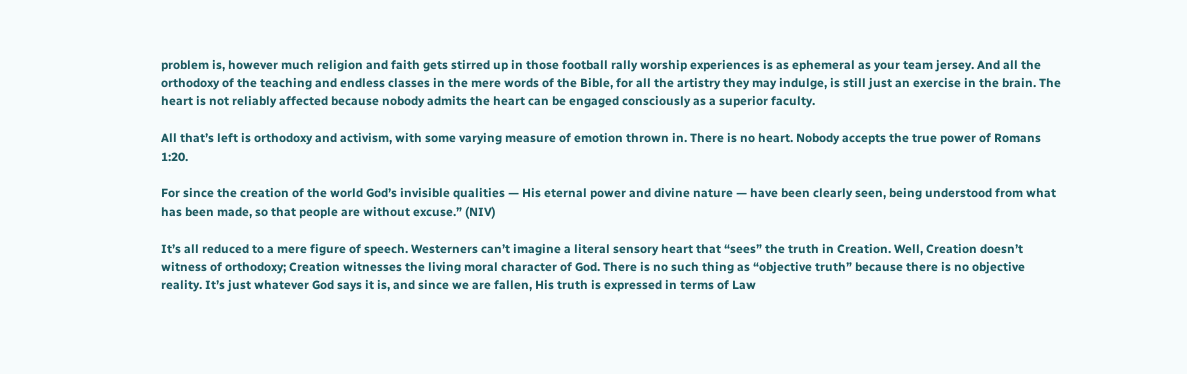problem is, however much religion and faith gets stirred up in those football rally worship experiences is as ephemeral as your team jersey. And all the orthodoxy of the teaching and endless classes in the mere words of the Bible, for all the artistry they may indulge, is still just an exercise in the brain. The heart is not reliably affected because nobody admits the heart can be engaged consciously as a superior faculty.

All that’s left is orthodoxy and activism, with some varying measure of emotion thrown in. There is no heart. Nobody accepts the true power of Romans 1:20.

For since the creation of the world God’s invisible qualities — His eternal power and divine nature — have been clearly seen, being understood from what has been made, so that people are without excuse.” (NIV)

It’s all reduced to a mere figure of speech. Westerners can’t imagine a literal sensory heart that “sees” the truth in Creation. Well, Creation doesn’t witness of orthodoxy; Creation witnesses the living moral character of God. There is no such thing as “objective truth” because there is no objective reality. It’s just whatever God says it is, and since we are fallen, His truth is expressed in terms of Law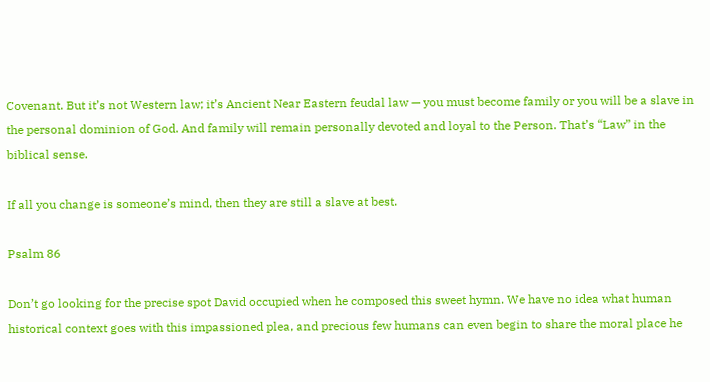Covenant. But it’s not Western law; it’s Ancient Near Eastern feudal law — you must become family or you will be a slave in the personal dominion of God. And family will remain personally devoted and loyal to the Person. That’s “Law” in the biblical sense.

If all you change is someone’s mind, then they are still a slave at best.

Psalm 86

Don’t go looking for the precise spot David occupied when he composed this sweet hymn. We have no idea what human historical context goes with this impassioned plea, and precious few humans can even begin to share the moral place he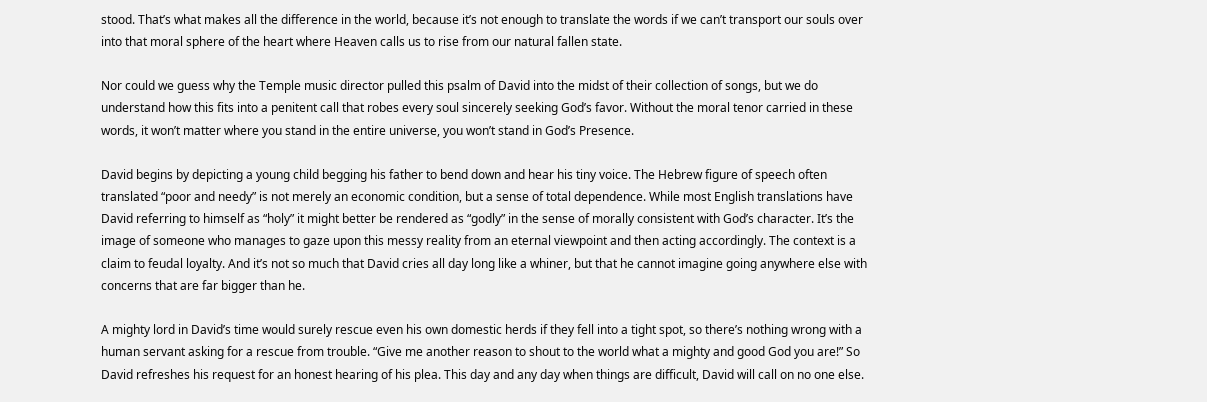stood. That’s what makes all the difference in the world, because it’s not enough to translate the words if we can’t transport our souls over into that moral sphere of the heart where Heaven calls us to rise from our natural fallen state.

Nor could we guess why the Temple music director pulled this psalm of David into the midst of their collection of songs, but we do understand how this fits into a penitent call that robes every soul sincerely seeking God’s favor. Without the moral tenor carried in these words, it won’t matter where you stand in the entire universe, you won’t stand in God’s Presence.

David begins by depicting a young child begging his father to bend down and hear his tiny voice. The Hebrew figure of speech often translated “poor and needy” is not merely an economic condition, but a sense of total dependence. While most English translations have David referring to himself as “holy” it might better be rendered as “godly” in the sense of morally consistent with God’s character. It’s the image of someone who manages to gaze upon this messy reality from an eternal viewpoint and then acting accordingly. The context is a claim to feudal loyalty. And it’s not so much that David cries all day long like a whiner, but that he cannot imagine going anywhere else with concerns that are far bigger than he.

A mighty lord in David’s time would surely rescue even his own domestic herds if they fell into a tight spot, so there’s nothing wrong with a human servant asking for a rescue from trouble. “Give me another reason to shout to the world what a mighty and good God you are!” So David refreshes his request for an honest hearing of his plea. This day and any day when things are difficult, David will call on no one else.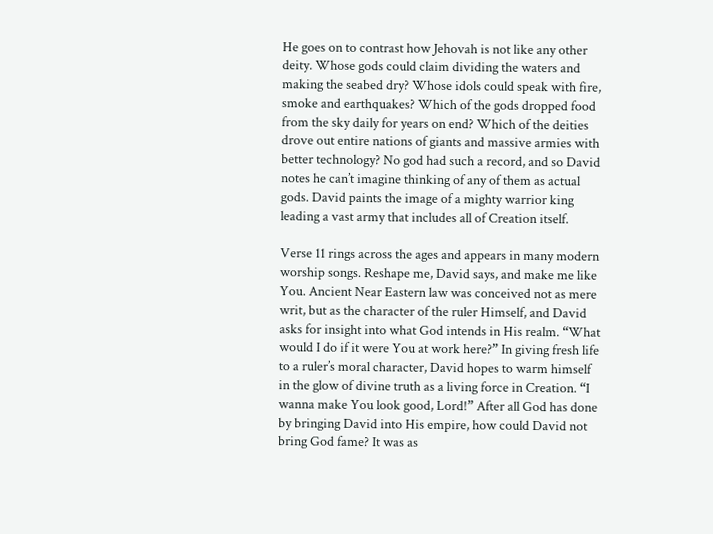He goes on to contrast how Jehovah is not like any other deity. Whose gods could claim dividing the waters and making the seabed dry? Whose idols could speak with fire, smoke and earthquakes? Which of the gods dropped food from the sky daily for years on end? Which of the deities drove out entire nations of giants and massive armies with better technology? No god had such a record, and so David notes he can’t imagine thinking of any of them as actual gods. David paints the image of a mighty warrior king leading a vast army that includes all of Creation itself.

Verse 11 rings across the ages and appears in many modern worship songs. Reshape me, David says, and make me like You. Ancient Near Eastern law was conceived not as mere writ, but as the character of the ruler Himself, and David asks for insight into what God intends in His realm. “What would I do if it were You at work here?” In giving fresh life to a ruler’s moral character, David hopes to warm himself in the glow of divine truth as a living force in Creation. “I wanna make You look good, Lord!” After all God has done by bringing David into His empire, how could David not bring God fame? It was as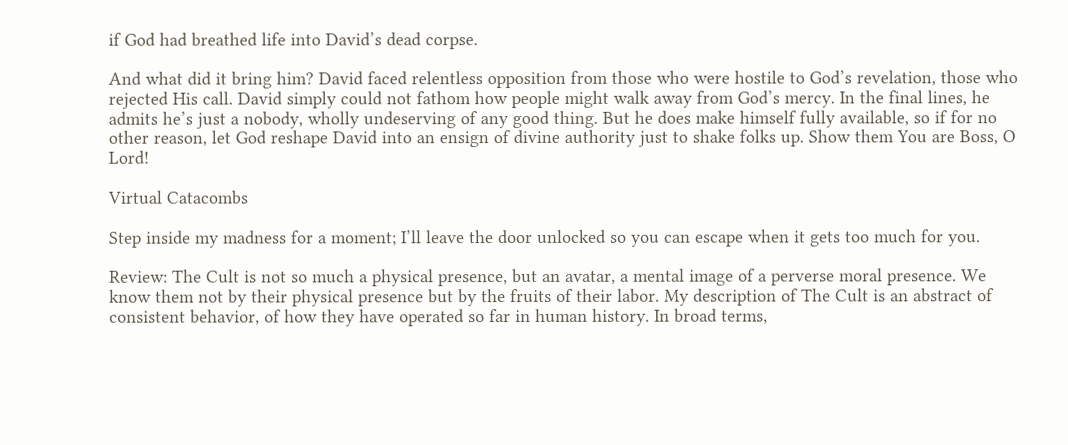if God had breathed life into David’s dead corpse.

And what did it bring him? David faced relentless opposition from those who were hostile to God’s revelation, those who rejected His call. David simply could not fathom how people might walk away from God’s mercy. In the final lines, he admits he’s just a nobody, wholly undeserving of any good thing. But he does make himself fully available, so if for no other reason, let God reshape David into an ensign of divine authority just to shake folks up. Show them You are Boss, O Lord!

Virtual Catacombs

Step inside my madness for a moment; I’ll leave the door unlocked so you can escape when it gets too much for you.

Review: The Cult is not so much a physical presence, but an avatar, a mental image of a perverse moral presence. We know them not by their physical presence but by the fruits of their labor. My description of The Cult is an abstract of consistent behavior, of how they have operated so far in human history. In broad terms,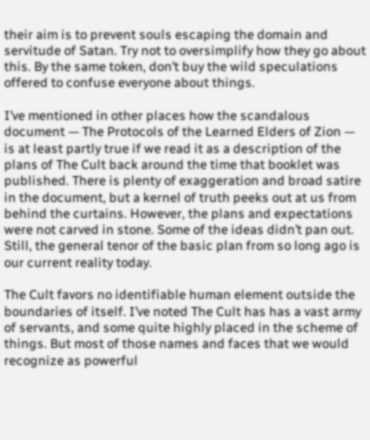their aim is to prevent souls escaping the domain and servitude of Satan. Try not to oversimplify how they go about this. By the same token, don’t buy the wild speculations offered to confuse everyone about things.

I’ve mentioned in other places how the scandalous document — The Protocols of the Learned Elders of Zion — is at least partly true if we read it as a description of the plans of The Cult back around the time that booklet was published. There is plenty of exaggeration and broad satire in the document, but a kernel of truth peeks out at us from behind the curtains. However, the plans and expectations were not carved in stone. Some of the ideas didn’t pan out. Still, the general tenor of the basic plan from so long ago is our current reality today.

The Cult favors no identifiable human element outside the boundaries of itself. I’ve noted The Cult has has a vast army of servants, and some quite highly placed in the scheme of things. But most of those names and faces that we would recognize as powerful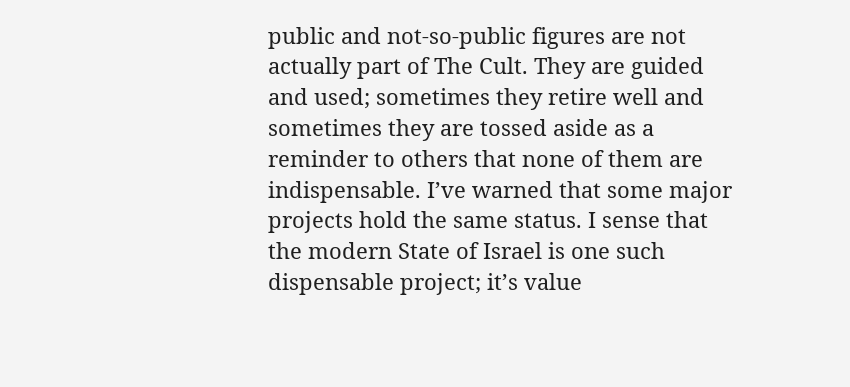public and not-so-public figures are not actually part of The Cult. They are guided and used; sometimes they retire well and sometimes they are tossed aside as a reminder to others that none of them are indispensable. I’ve warned that some major projects hold the same status. I sense that the modern State of Israel is one such dispensable project; it’s value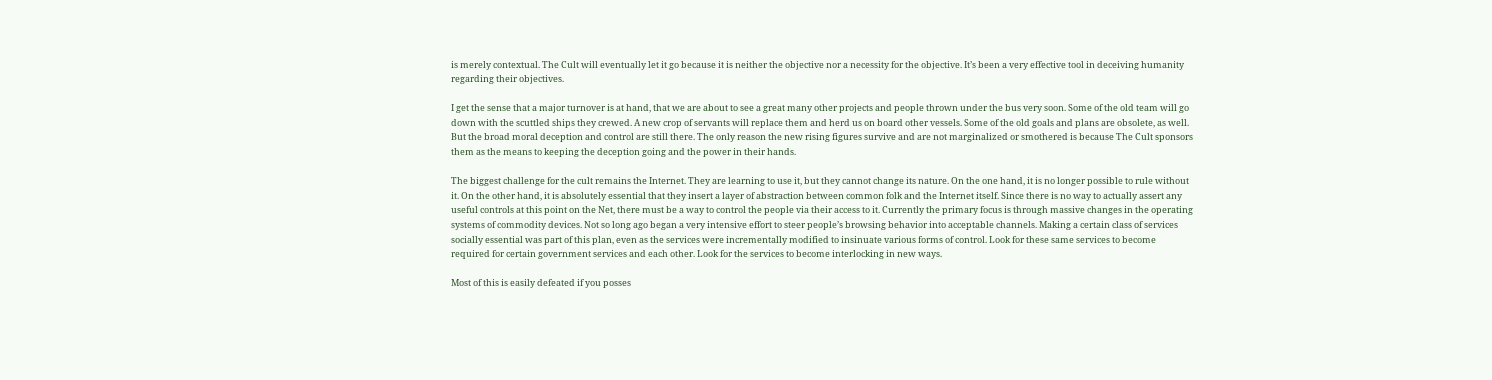is merely contextual. The Cult will eventually let it go because it is neither the objective nor a necessity for the objective. It’s been a very effective tool in deceiving humanity regarding their objectives.

I get the sense that a major turnover is at hand, that we are about to see a great many other projects and people thrown under the bus very soon. Some of the old team will go down with the scuttled ships they crewed. A new crop of servants will replace them and herd us on board other vessels. Some of the old goals and plans are obsolete, as well. But the broad moral deception and control are still there. The only reason the new rising figures survive and are not marginalized or smothered is because The Cult sponsors them as the means to keeping the deception going and the power in their hands.

The biggest challenge for the cult remains the Internet. They are learning to use it, but they cannot change its nature. On the one hand, it is no longer possible to rule without it. On the other hand, it is absolutely essential that they insert a layer of abstraction between common folk and the Internet itself. Since there is no way to actually assert any useful controls at this point on the Net, there must be a way to control the people via their access to it. Currently the primary focus is through massive changes in the operating systems of commodity devices. Not so long ago began a very intensive effort to steer people’s browsing behavior into acceptable channels. Making a certain class of services socially essential was part of this plan, even as the services were incrementally modified to insinuate various forms of control. Look for these same services to become required for certain government services and each other. Look for the services to become interlocking in new ways.

Most of this is easily defeated if you posses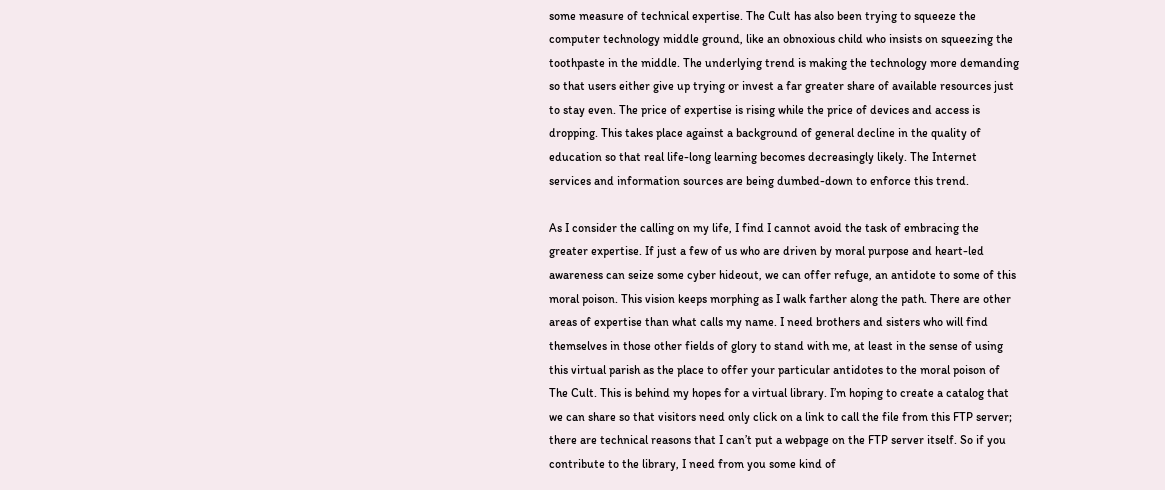some measure of technical expertise. The Cult has also been trying to squeeze the computer technology middle ground, like an obnoxious child who insists on squeezing the toothpaste in the middle. The underlying trend is making the technology more demanding so that users either give up trying or invest a far greater share of available resources just to stay even. The price of expertise is rising while the price of devices and access is dropping. This takes place against a background of general decline in the quality of education so that real life-long learning becomes decreasingly likely. The Internet services and information sources are being dumbed-down to enforce this trend.

As I consider the calling on my life, I find I cannot avoid the task of embracing the greater expertise. If just a few of us who are driven by moral purpose and heart-led awareness can seize some cyber hideout, we can offer refuge, an antidote to some of this moral poison. This vision keeps morphing as I walk farther along the path. There are other areas of expertise than what calls my name. I need brothers and sisters who will find themselves in those other fields of glory to stand with me, at least in the sense of using this virtual parish as the place to offer your particular antidotes to the moral poison of The Cult. This is behind my hopes for a virtual library. I’m hoping to create a catalog that we can share so that visitors need only click on a link to call the file from this FTP server; there are technical reasons that I can’t put a webpage on the FTP server itself. So if you contribute to the library, I need from you some kind of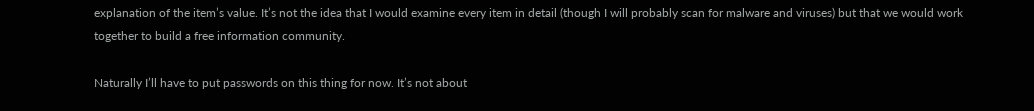explanation of the item’s value. It’s not the idea that I would examine every item in detail (though I will probably scan for malware and viruses) but that we would work together to build a free information community.

Naturally I’ll have to put passwords on this thing for now. It’s not about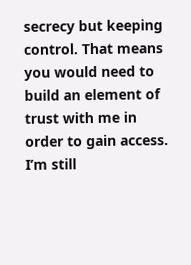secrecy but keeping control. That means you would need to build an element of trust with me in order to gain access. I’m still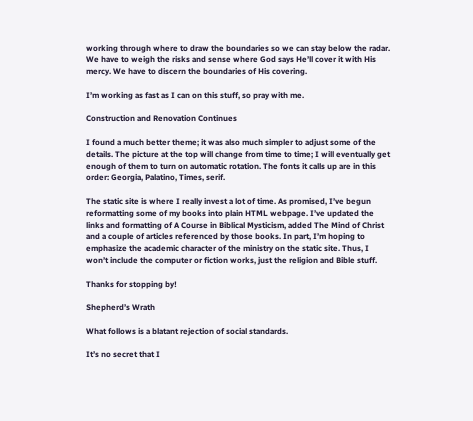working through where to draw the boundaries so we can stay below the radar. We have to weigh the risks and sense where God says He’ll cover it with His mercy. We have to discern the boundaries of His covering.

I’m working as fast as I can on this stuff, so pray with me.

Construction and Renovation Continues

I found a much better theme; it was also much simpler to adjust some of the details. The picture at the top will change from time to time; I will eventually get enough of them to turn on automatic rotation. The fonts it calls up are in this order: Georgia, Palatino, Times, serif.

The static site is where I really invest a lot of time. As promised, I’ve begun reformatting some of my books into plain HTML webpage. I’ve updated the links and formatting of A Course in Biblical Mysticism, added The Mind of Christ and a couple of articles referenced by those books. In part, I’m hoping to emphasize the academic character of the ministry on the static site. Thus, I won’t include the computer or fiction works, just the religion and Bible stuff.

Thanks for stopping by!

Shepherd’s Wrath

What follows is a blatant rejection of social standards.

It’s no secret that I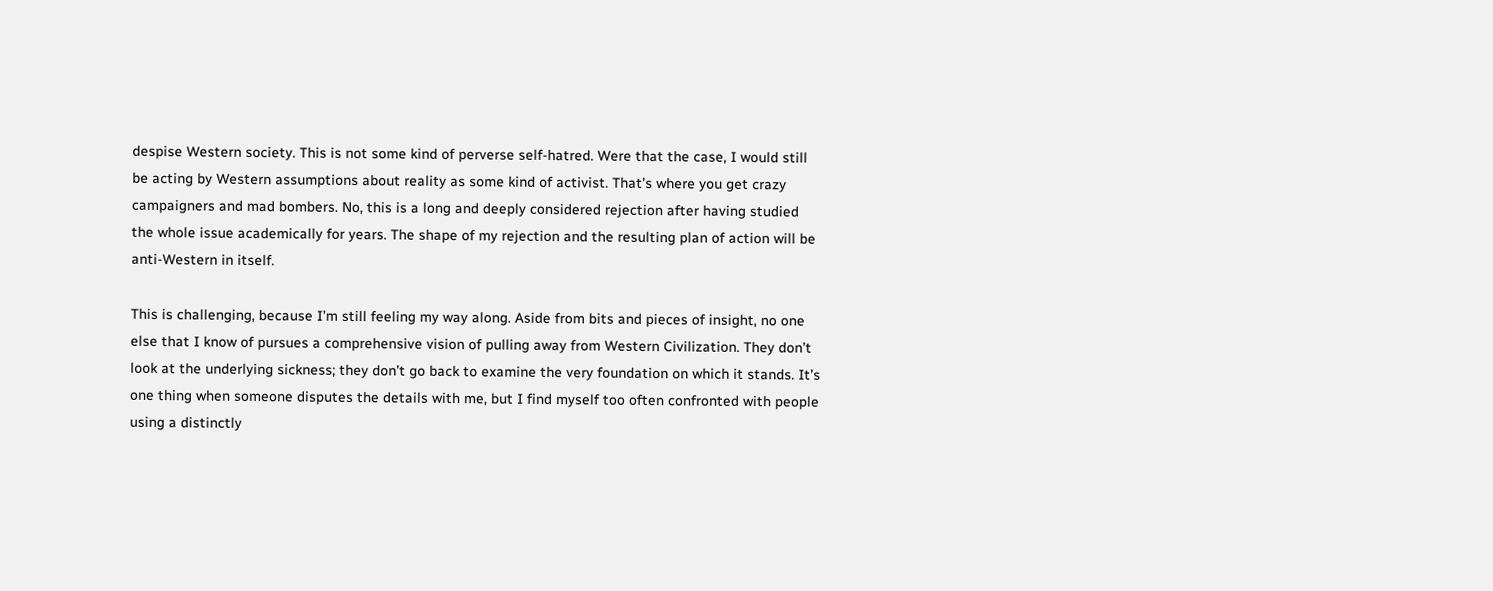despise Western society. This is not some kind of perverse self-hatred. Were that the case, I would still be acting by Western assumptions about reality as some kind of activist. That’s where you get crazy campaigners and mad bombers. No, this is a long and deeply considered rejection after having studied the whole issue academically for years. The shape of my rejection and the resulting plan of action will be anti-Western in itself.

This is challenging, because I’m still feeling my way along. Aside from bits and pieces of insight, no one else that I know of pursues a comprehensive vision of pulling away from Western Civilization. They don’t look at the underlying sickness; they don’t go back to examine the very foundation on which it stands. It’s one thing when someone disputes the details with me, but I find myself too often confronted with people using a distinctly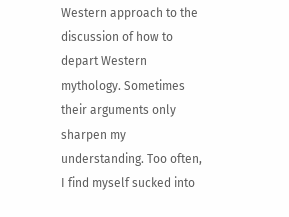Western approach to the discussion of how to depart Western mythology. Sometimes their arguments only sharpen my understanding. Too often, I find myself sucked into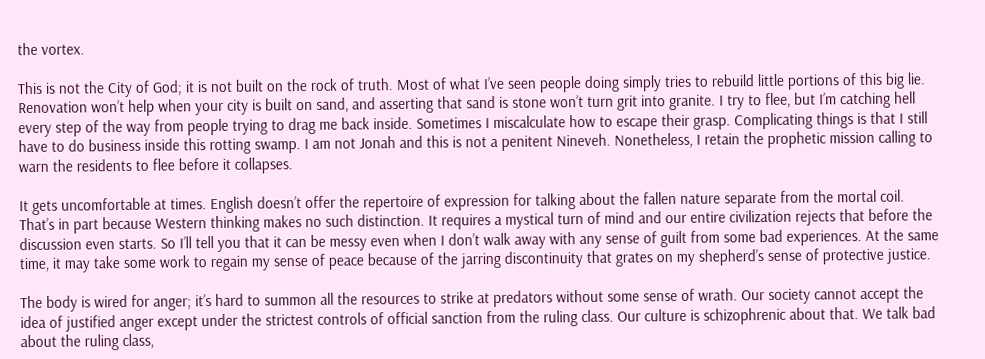the vortex.

This is not the City of God; it is not built on the rock of truth. Most of what I’ve seen people doing simply tries to rebuild little portions of this big lie. Renovation won’t help when your city is built on sand, and asserting that sand is stone won’t turn grit into granite. I try to flee, but I’m catching hell every step of the way from people trying to drag me back inside. Sometimes I miscalculate how to escape their grasp. Complicating things is that I still have to do business inside this rotting swamp. I am not Jonah and this is not a penitent Nineveh. Nonetheless, I retain the prophetic mission calling to warn the residents to flee before it collapses.

It gets uncomfortable at times. English doesn’t offer the repertoire of expression for talking about the fallen nature separate from the mortal coil. That’s in part because Western thinking makes no such distinction. It requires a mystical turn of mind and our entire civilization rejects that before the discussion even starts. So I’ll tell you that it can be messy even when I don’t walk away with any sense of guilt from some bad experiences. At the same time, it may take some work to regain my sense of peace because of the jarring discontinuity that grates on my shepherd’s sense of protective justice.

The body is wired for anger; it’s hard to summon all the resources to strike at predators without some sense of wrath. Our society cannot accept the idea of justified anger except under the strictest controls of official sanction from the ruling class. Our culture is schizophrenic about that. We talk bad about the ruling class,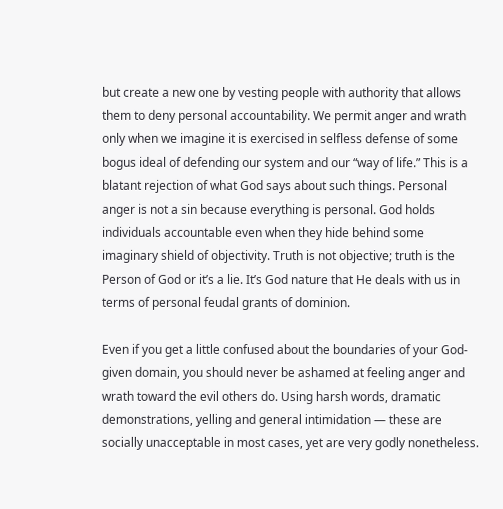but create a new one by vesting people with authority that allows them to deny personal accountability. We permit anger and wrath only when we imagine it is exercised in selfless defense of some bogus ideal of defending our system and our “way of life.” This is a blatant rejection of what God says about such things. Personal anger is not a sin because everything is personal. God holds individuals accountable even when they hide behind some imaginary shield of objectivity. Truth is not objective; truth is the Person of God or it’s a lie. It’s God nature that He deals with us in terms of personal feudal grants of dominion.

Even if you get a little confused about the boundaries of your God-given domain, you should never be ashamed at feeling anger and wrath toward the evil others do. Using harsh words, dramatic demonstrations, yelling and general intimidation — these are socially unacceptable in most cases, yet are very godly nonetheless.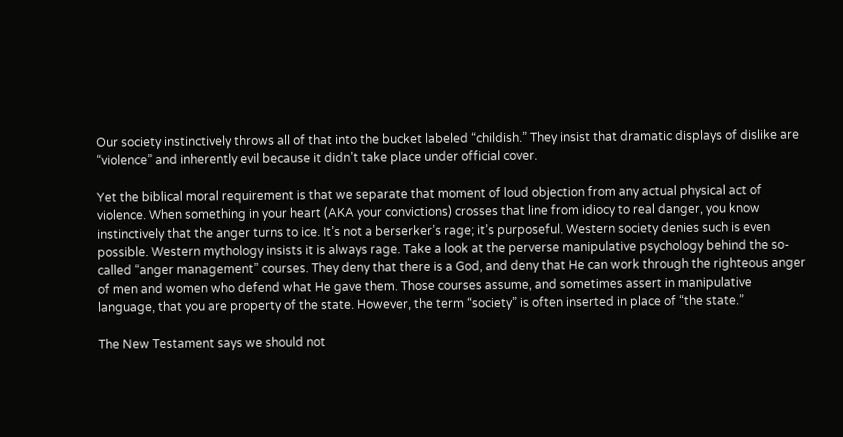Our society instinctively throws all of that into the bucket labeled “childish.” They insist that dramatic displays of dislike are “violence” and inherently evil because it didn’t take place under official cover.

Yet the biblical moral requirement is that we separate that moment of loud objection from any actual physical act of violence. When something in your heart (AKA your convictions) crosses that line from idiocy to real danger, you know instinctively that the anger turns to ice. It’s not a berserker’s rage; it’s purposeful. Western society denies such is even possible. Western mythology insists it is always rage. Take a look at the perverse manipulative psychology behind the so-called “anger management” courses. They deny that there is a God, and deny that He can work through the righteous anger of men and women who defend what He gave them. Those courses assume, and sometimes assert in manipulative language, that you are property of the state. However, the term “society” is often inserted in place of “the state.”

The New Testament says we should not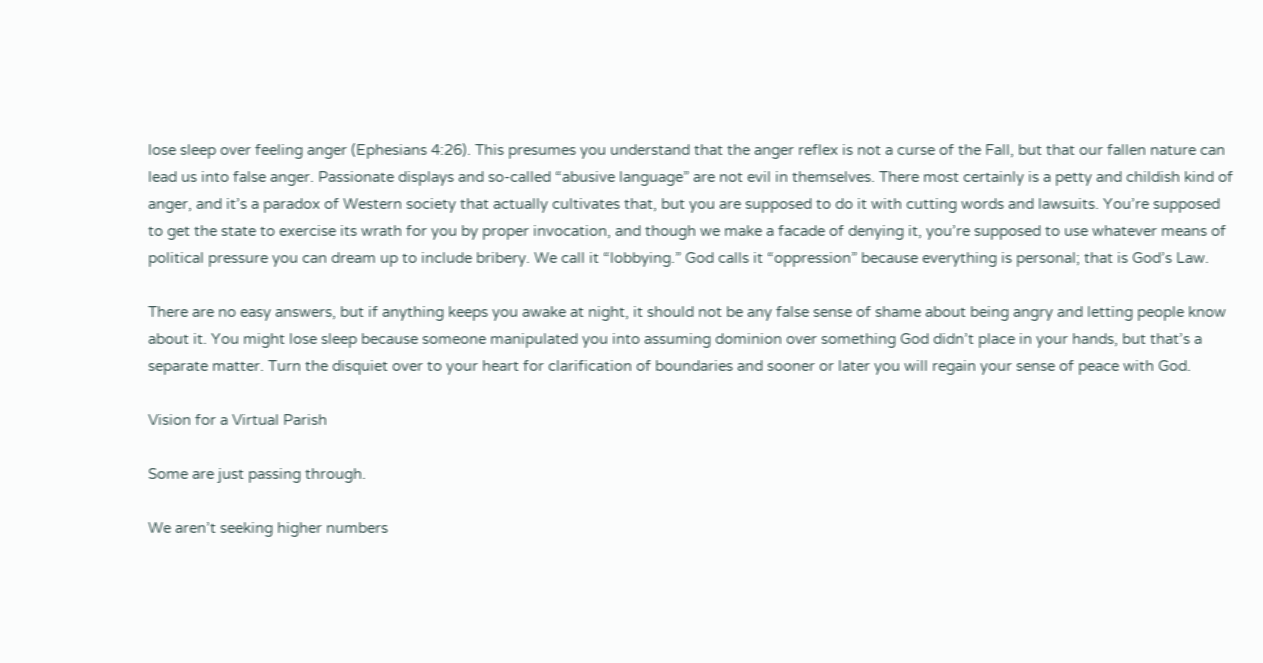lose sleep over feeling anger (Ephesians 4:26). This presumes you understand that the anger reflex is not a curse of the Fall, but that our fallen nature can lead us into false anger. Passionate displays and so-called “abusive language” are not evil in themselves. There most certainly is a petty and childish kind of anger, and it’s a paradox of Western society that actually cultivates that, but you are supposed to do it with cutting words and lawsuits. You’re supposed to get the state to exercise its wrath for you by proper invocation, and though we make a facade of denying it, you’re supposed to use whatever means of political pressure you can dream up to include bribery. We call it “lobbying.” God calls it “oppression” because everything is personal; that is God’s Law.

There are no easy answers, but if anything keeps you awake at night, it should not be any false sense of shame about being angry and letting people know about it. You might lose sleep because someone manipulated you into assuming dominion over something God didn’t place in your hands, but that’s a separate matter. Turn the disquiet over to your heart for clarification of boundaries and sooner or later you will regain your sense of peace with God.

Vision for a Virtual Parish

Some are just passing through.

We aren’t seeking higher numbers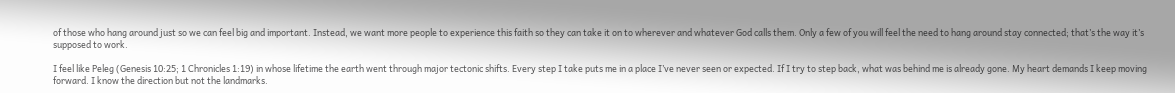of those who hang around just so we can feel big and important. Instead, we want more people to experience this faith so they can take it on to wherever and whatever God calls them. Only a few of you will feel the need to hang around stay connected; that’s the way it’s supposed to work.

I feel like Peleg (Genesis 10:25; 1 Chronicles 1:19) in whose lifetime the earth went through major tectonic shifts. Every step I take puts me in a place I’ve never seen or expected. If I try to step back, what was behind me is already gone. My heart demands I keep moving forward. I know the direction but not the landmarks.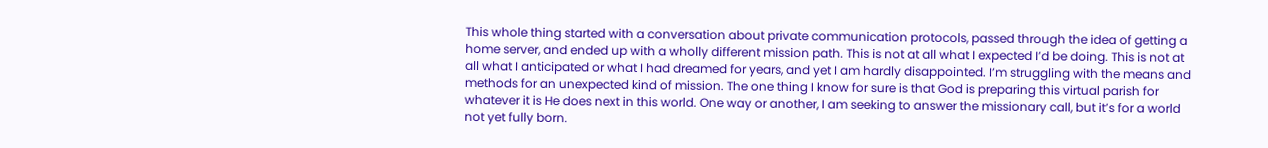This whole thing started with a conversation about private communication protocols, passed through the idea of getting a home server, and ended up with a wholly different mission path. This is not at all what I expected I’d be doing. This is not at all what I anticipated or what I had dreamed for years, and yet I am hardly disappointed. I’m struggling with the means and methods for an unexpected kind of mission. The one thing I know for sure is that God is preparing this virtual parish for whatever it is He does next in this world. One way or another, I am seeking to answer the missionary call, but it’s for a world not yet fully born.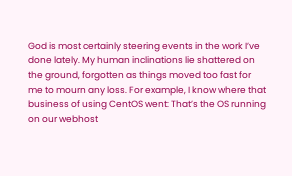God is most certainly steering events in the work I’ve done lately. My human inclinations lie shattered on the ground, forgotten as things moved too fast for me to mourn any loss. For example, I know where that business of using CentOS went: That’s the OS running on our webhost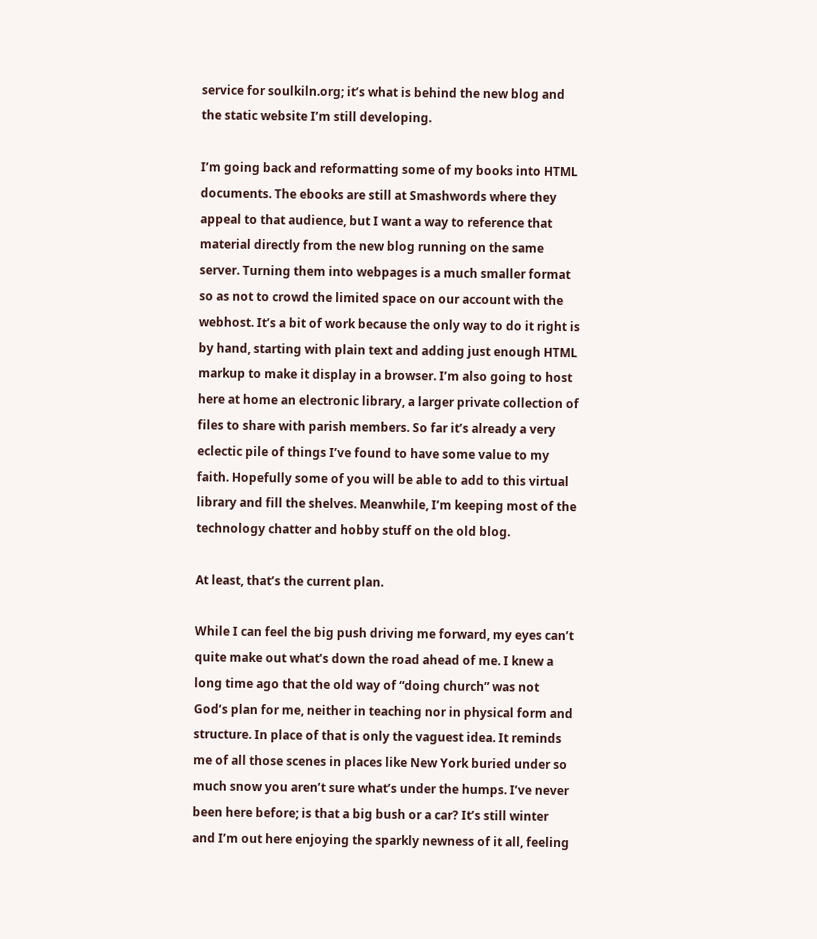service for soulkiln.org; it’s what is behind the new blog and the static website I’m still developing.

I’m going back and reformatting some of my books into HTML documents. The ebooks are still at Smashwords where they appeal to that audience, but I want a way to reference that material directly from the new blog running on the same server. Turning them into webpages is a much smaller format so as not to crowd the limited space on our account with the webhost. It’s a bit of work because the only way to do it right is by hand, starting with plain text and adding just enough HTML markup to make it display in a browser. I’m also going to host here at home an electronic library, a larger private collection of files to share with parish members. So far it’s already a very eclectic pile of things I’ve found to have some value to my faith. Hopefully some of you will be able to add to this virtual library and fill the shelves. Meanwhile, I’m keeping most of the technology chatter and hobby stuff on the old blog.

At least, that’s the current plan.

While I can feel the big push driving me forward, my eyes can’t quite make out what’s down the road ahead of me. I knew a long time ago that the old way of “doing church” was not God’s plan for me, neither in teaching nor in physical form and structure. In place of that is only the vaguest idea. It reminds me of all those scenes in places like New York buried under so much snow you aren’t sure what’s under the humps. I’ve never been here before; is that a big bush or a car? It’s still winter and I’m out here enjoying the sparkly newness of it all, feeling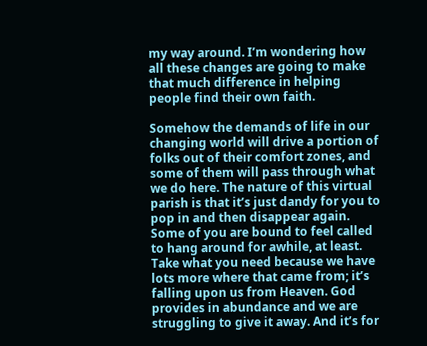my way around. I’m wondering how all these changes are going to make that much difference in helping people find their own faith.

Somehow the demands of life in our changing world will drive a portion of folks out of their comfort zones, and some of them will pass through what we do here. The nature of this virtual parish is that it’s just dandy for you to pop in and then disappear again. Some of you are bound to feel called to hang around for awhile, at least. Take what you need because we have lots more where that came from; it’s falling upon us from Heaven. God provides in abundance and we are struggling to give it away. And it’s for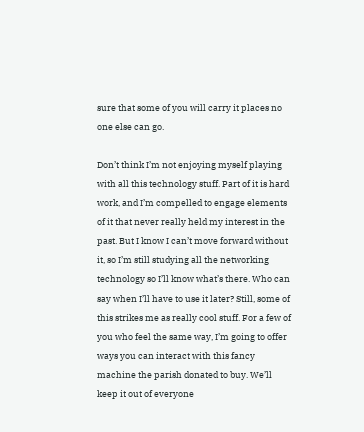sure that some of you will carry it places no one else can go.

Don’t think I’m not enjoying myself playing with all this technology stuff. Part of it is hard work, and I’m compelled to engage elements of it that never really held my interest in the past. But I know I can’t move forward without it, so I’m still studying all the networking technology so I’ll know what’s there. Who can say when I’ll have to use it later? Still, some of this strikes me as really cool stuff. For a few of you who feel the same way, I’m going to offer ways you can interact with this fancy machine the parish donated to buy. We’ll keep it out of everyone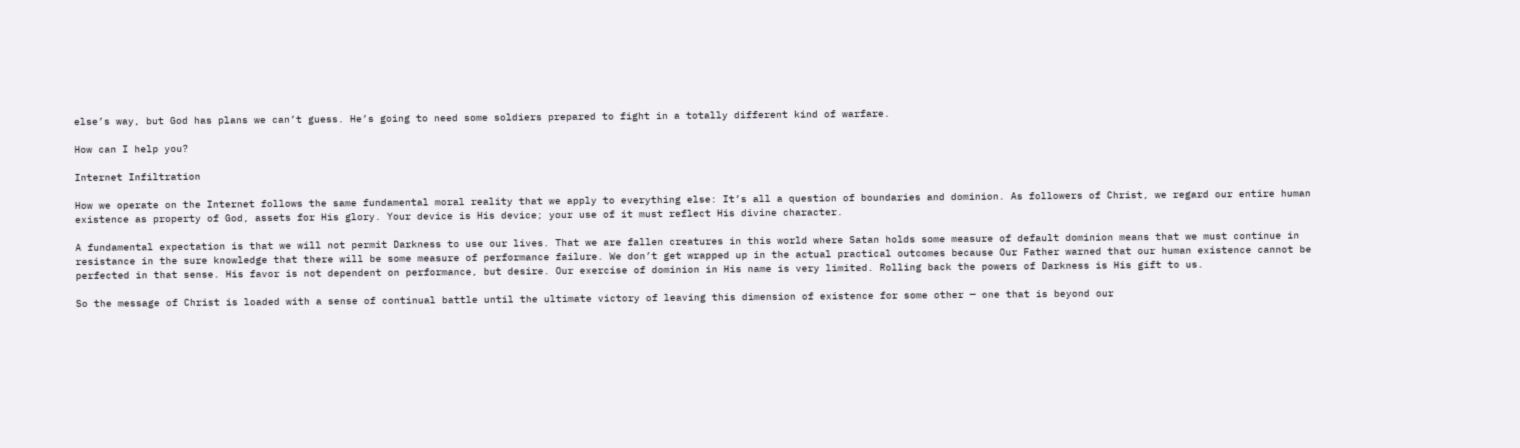else’s way, but God has plans we can’t guess. He’s going to need some soldiers prepared to fight in a totally different kind of warfare.

How can I help you?

Internet Infiltration

How we operate on the Internet follows the same fundamental moral reality that we apply to everything else: It’s all a question of boundaries and dominion. As followers of Christ, we regard our entire human existence as property of God, assets for His glory. Your device is His device; your use of it must reflect His divine character.

A fundamental expectation is that we will not permit Darkness to use our lives. That we are fallen creatures in this world where Satan holds some measure of default dominion means that we must continue in resistance in the sure knowledge that there will be some measure of performance failure. We don’t get wrapped up in the actual practical outcomes because Our Father warned that our human existence cannot be perfected in that sense. His favor is not dependent on performance, but desire. Our exercise of dominion in His name is very limited. Rolling back the powers of Darkness is His gift to us.

So the message of Christ is loaded with a sense of continual battle until the ultimate victory of leaving this dimension of existence for some other — one that is beyond our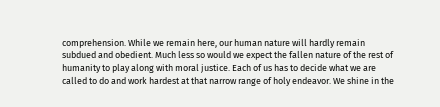comprehension. While we remain here, our human nature will hardly remain subdued and obedient. Much less so would we expect the fallen nature of the rest of humanity to play along with moral justice. Each of us has to decide what we are called to do and work hardest at that narrow range of holy endeavor. We shine in the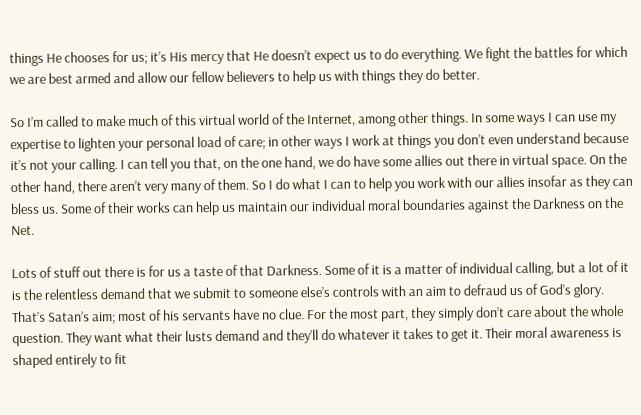things He chooses for us; it’s His mercy that He doesn’t expect us to do everything. We fight the battles for which we are best armed and allow our fellow believers to help us with things they do better.

So I’m called to make much of this virtual world of the Internet, among other things. In some ways I can use my expertise to lighten your personal load of care; in other ways I work at things you don’t even understand because it’s not your calling. I can tell you that, on the one hand, we do have some allies out there in virtual space. On the other hand, there aren’t very many of them. So I do what I can to help you work with our allies insofar as they can bless us. Some of their works can help us maintain our individual moral boundaries against the Darkness on the Net.

Lots of stuff out there is for us a taste of that Darkness. Some of it is a matter of individual calling, but a lot of it is the relentless demand that we submit to someone else’s controls with an aim to defraud us of God’s glory. That’s Satan’s aim; most of his servants have no clue. For the most part, they simply don’t care about the whole question. They want what their lusts demand and they’ll do whatever it takes to get it. Their moral awareness is shaped entirely to fit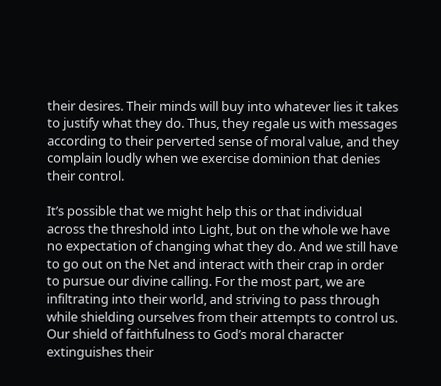their desires. Their minds will buy into whatever lies it takes to justify what they do. Thus, they regale us with messages according to their perverted sense of moral value, and they complain loudly when we exercise dominion that denies their control.

It’s possible that we might help this or that individual across the threshold into Light, but on the whole we have no expectation of changing what they do. And we still have to go out on the Net and interact with their crap in order to pursue our divine calling. For the most part, we are infiltrating into their world, and striving to pass through while shielding ourselves from their attempts to control us. Our shield of faithfulness to God’s moral character extinguishes their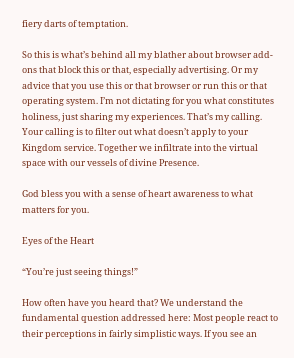fiery darts of temptation.

So this is what’s behind all my blather about browser add-ons that block this or that, especially advertising. Or my advice that you use this or that browser or run this or that operating system. I’m not dictating for you what constitutes holiness, just sharing my experiences. That’s my calling. Your calling is to filter out what doesn’t apply to your Kingdom service. Together we infiltrate into the virtual space with our vessels of divine Presence.

God bless you with a sense of heart awareness to what matters for you.

Eyes of the Heart

“You’re just seeing things!”

How often have you heard that? We understand the fundamental question addressed here: Most people react to their perceptions in fairly simplistic ways. If you see an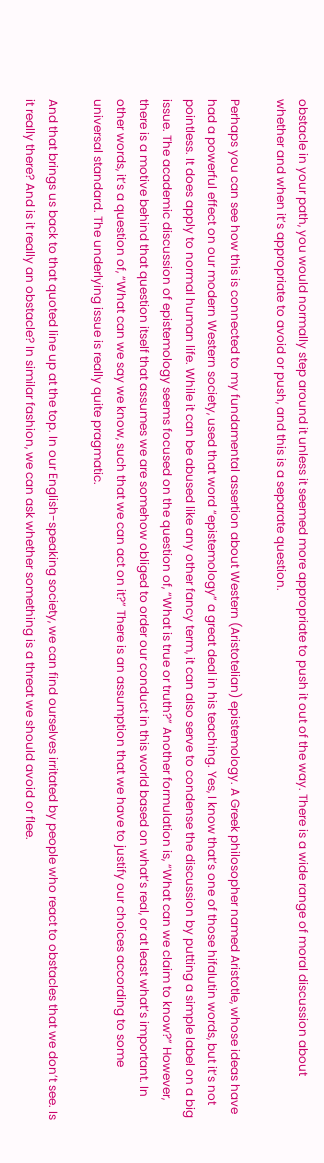obstacle in your path, you would normally step around it unless it seemed more appropriate to push it out of the way. There is a wide range of moral discussion about whether and when it’s appropriate to avoid or push, and this is a separate question.

Perhaps you can see how this is connected to my fundamental assertion about Western (Aristotelian) epistemology. A Greek philosopher named Aristotle, whose ideas have had a powerful effect on our modern Western society, used that word “epistemology” a great deal in his teaching. Yes, I know that’s one of those hifalutin words, but it’s not pointless. It does apply to normal human life. While it can be abused like any other fancy term, it can also serve to condense the discussion by putting a simple label on a big issue. The academic discussion of epistemology seems focused on the question of, “What is true or truth?” Another formulation is, “What can we claim to know?” However, there is a motive behind that question itself that assumes we are somehow obliged to order our conduct in this world based on what’s real, or at least what’s important. In other words, it’s a question of, “What can we say we know, such that we can act on it?” There is an assumption that we have to justify our choices according to some universal standard. The underlying issue is really quite pragmatic.

And that brings us back to that quoted line up at the top. In our English-speaking society, we can find ourselves irritated by people who react to obstacles that we don’t see. Is it really there? And is it really an obstacle? In similar fashion, we can ask whether something is a threat we should avoid or flee.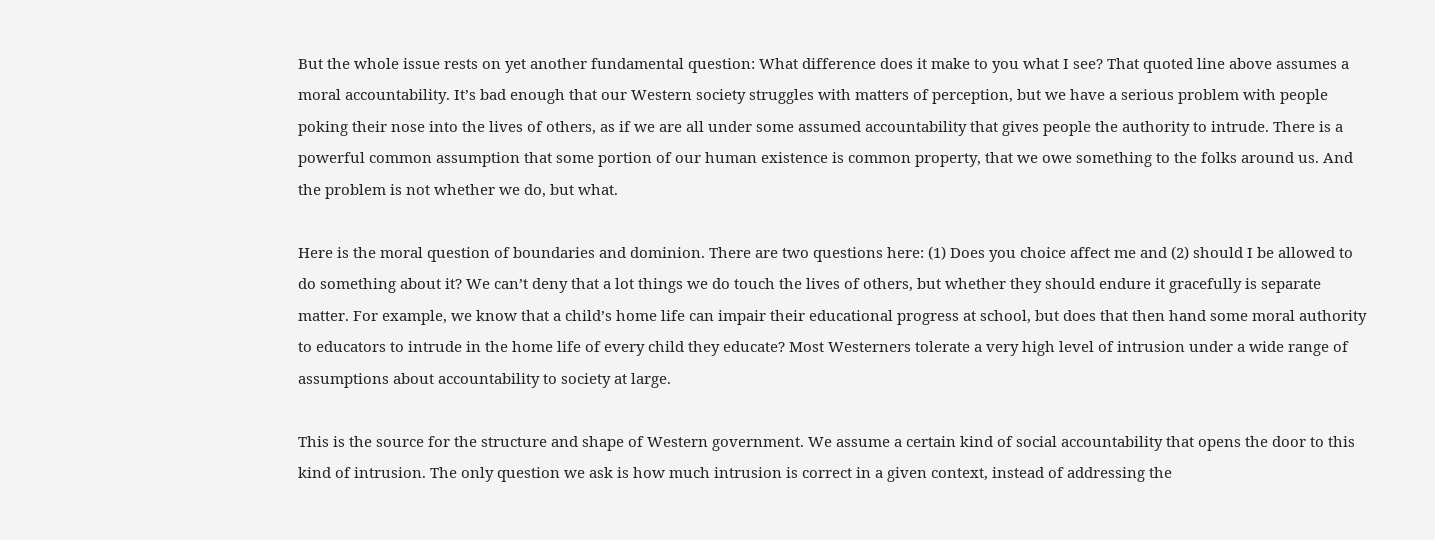But the whole issue rests on yet another fundamental question: What difference does it make to you what I see? That quoted line above assumes a moral accountability. It’s bad enough that our Western society struggles with matters of perception, but we have a serious problem with people poking their nose into the lives of others, as if we are all under some assumed accountability that gives people the authority to intrude. There is a powerful common assumption that some portion of our human existence is common property, that we owe something to the folks around us. And the problem is not whether we do, but what.

Here is the moral question of boundaries and dominion. There are two questions here: (1) Does you choice affect me and (2) should I be allowed to do something about it? We can’t deny that a lot things we do touch the lives of others, but whether they should endure it gracefully is separate matter. For example, we know that a child’s home life can impair their educational progress at school, but does that then hand some moral authority to educators to intrude in the home life of every child they educate? Most Westerners tolerate a very high level of intrusion under a wide range of assumptions about accountability to society at large.

This is the source for the structure and shape of Western government. We assume a certain kind of social accountability that opens the door to this kind of intrusion. The only question we ask is how much intrusion is correct in a given context, instead of addressing the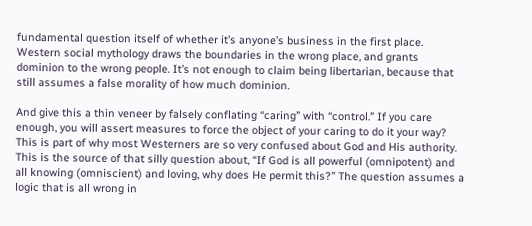fundamental question itself of whether it’s anyone’s business in the first place. Western social mythology draws the boundaries in the wrong place, and grants dominion to the wrong people. It’s not enough to claim being libertarian, because that still assumes a false morality of how much dominion.

And give this a thin veneer by falsely conflating “caring” with “control.” If you care enough, you will assert measures to force the object of your caring to do it your way? This is part of why most Westerners are so very confused about God and His authority. This is the source of that silly question about, “If God is all powerful (omnipotent) and all knowing (omniscient) and loving, why does He permit this?” The question assumes a logic that is all wrong in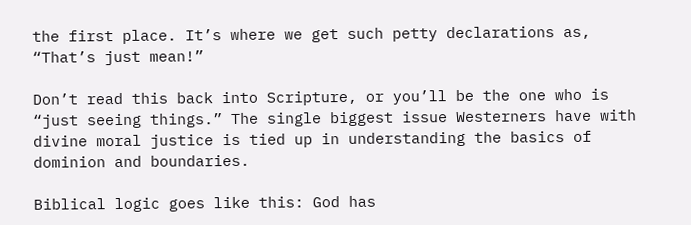the first place. It’s where we get such petty declarations as, “That’s just mean!”

Don’t read this back into Scripture, or you’ll be the one who is “just seeing things.” The single biggest issue Westerners have with divine moral justice is tied up in understanding the basics of dominion and boundaries.

Biblical logic goes like this: God has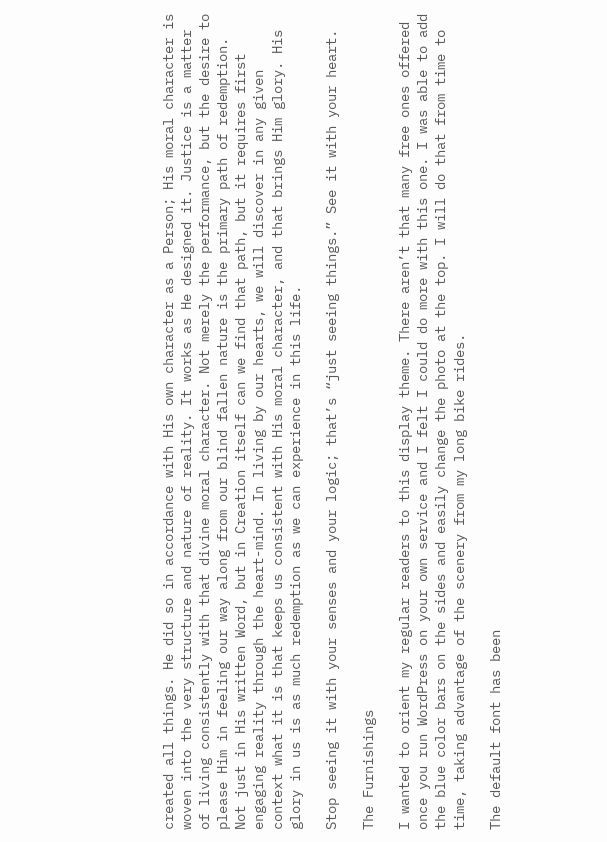created all things. He did so in accordance with His own character as a Person; His moral character is woven into the very structure and nature of reality. It works as He designed it. Justice is a matter of living consistently with that divine moral character. Not merely the performance, but the desire to please Him in feeling our way along from our blind fallen nature is the primary path of redemption. Not just in His written Word, but in Creation itself can we find that path, but it requires first engaging reality through the heart-mind. In living by our hearts, we will discover in any given context what it is that keeps us consistent with His moral character, and that brings Him glory. His glory in us is as much redemption as we can experience in this life.

Stop seeing it with your senses and your logic; that’s “just seeing things.” See it with your heart.

The Furnishings

I wanted to orient my regular readers to this display theme. There aren’t that many free ones offered once you run WordPress on your own service and I felt I could do more with this one. I was able to add the blue color bars on the sides and easily change the photo at the top. I will do that from time to time, taking advantage of the scenery from my long bike rides.

The default font has been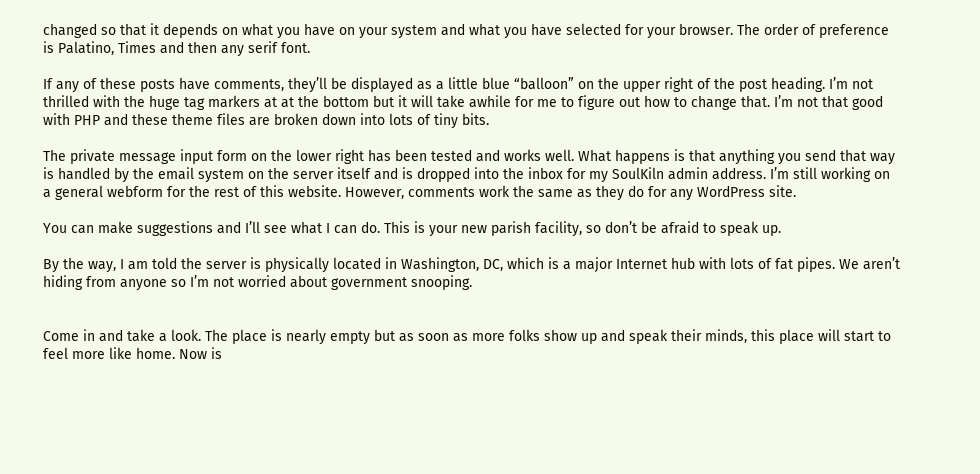changed so that it depends on what you have on your system and what you have selected for your browser. The order of preference is Palatino, Times and then any serif font.

If any of these posts have comments, they’ll be displayed as a little blue “balloon” on the upper right of the post heading. I’m not thrilled with the huge tag markers at at the bottom but it will take awhile for me to figure out how to change that. I’m not that good with PHP and these theme files are broken down into lots of tiny bits.

The private message input form on the lower right has been tested and works well. What happens is that anything you send that way is handled by the email system on the server itself and is dropped into the inbox for my SoulKiln admin address. I’m still working on a general webform for the rest of this website. However, comments work the same as they do for any WordPress site.

You can make suggestions and I’ll see what I can do. This is your new parish facility, so don’t be afraid to speak up.

By the way, I am told the server is physically located in Washington, DC, which is a major Internet hub with lots of fat pipes. We aren’t hiding from anyone so I’m not worried about government snooping.


Come in and take a look. The place is nearly empty but as soon as more folks show up and speak their minds, this place will start to feel more like home. Now is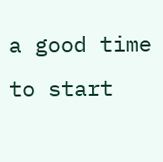a good time to start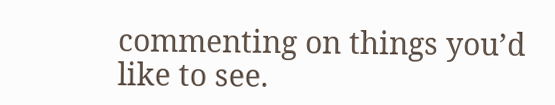commenting on things you’d like to see.